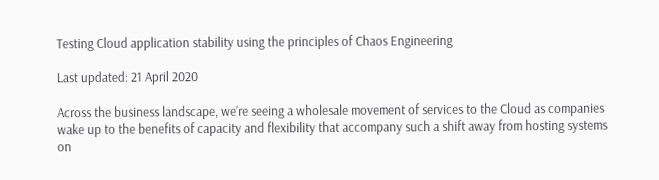Testing Cloud application stability using the principles of Chaos Engineering

Last updated: 21 April 2020

Across the business landscape, we’re seeing a wholesale movement of services to the Cloud as companies wake up to the benefits of capacity and flexibility that accompany such a shift away from hosting systems on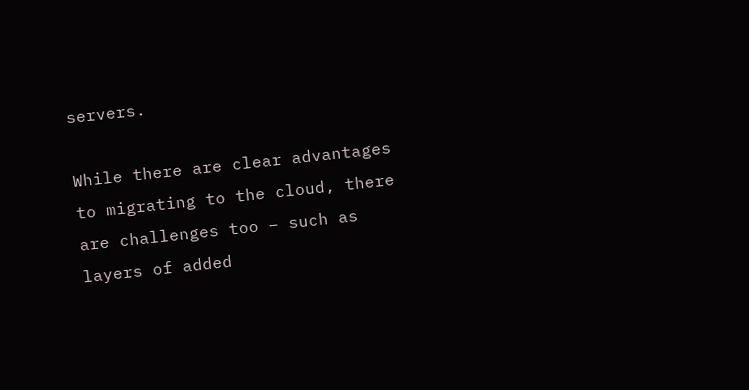servers.

While there are clear advantages to migrating to the cloud, there are challenges too – such as layers of added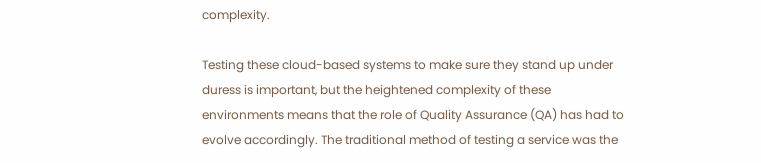complexity.

Testing these cloud-based systems to make sure they stand up under duress is important, but the heightened complexity of these environments means that the role of Quality Assurance (QA) has had to evolve accordingly. The traditional method of testing a service was the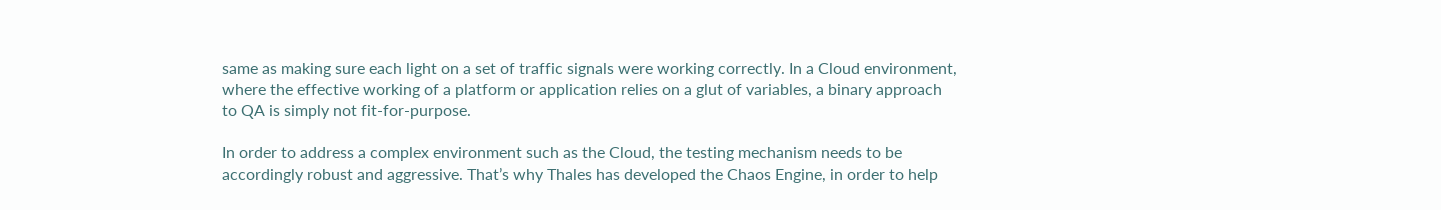same as making sure each light on a set of traffic signals were working correctly. In a Cloud environment, where the effective working of a platform or application relies on a glut of variables, a binary approach to QA is simply not fit-for-purpose.

In order to address a complex environment such as the Cloud, the testing mechanism needs to be accordingly robust and aggressive. That’s why Thales has developed the Chaos Engine, in order to help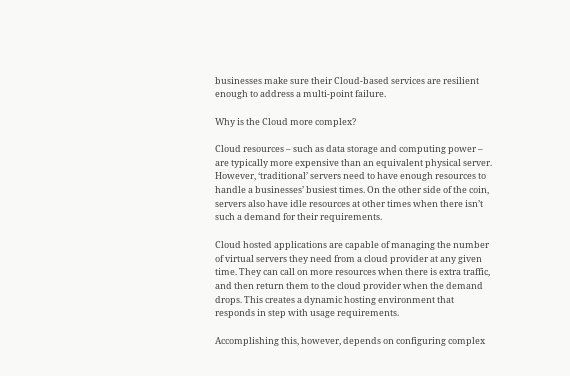businesses make sure their Cloud-based services are resilient enough to address a multi-point failure.

Why is the Cloud more complex?

Cloud resources – such as data storage and computing power – are typically more expensive than an equivalent physical server. However, ‘traditional’ servers need to have enough resources to handle a businesses’ busiest times. On the other side of the coin, servers also have idle resources at other times when there isn’t such a demand for their requirements.

Cloud hosted applications are capable of managing the number of virtual servers they need from a cloud provider at any given time. They can call on more resources when there is extra traffic, and then return them to the cloud provider when the demand drops. This creates a dynamic hosting environment that responds in step with usage requirements.

Accomplishing this, however, depends on configuring complex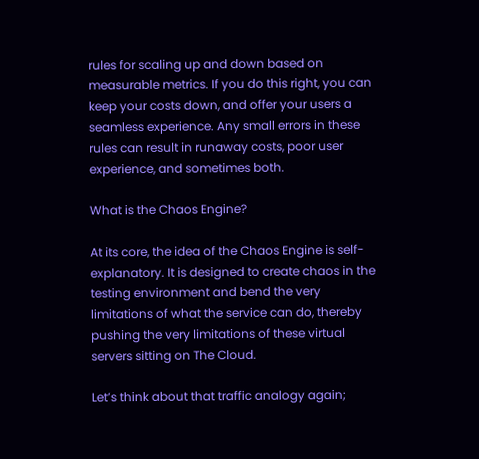rules for scaling up and down based on measurable metrics. If you do this right, you can keep your costs down, and offer your users a seamless experience. Any small errors in these rules can result in runaway costs, poor user experience, and sometimes both.

What is the Chaos Engine?

At its core, the idea of the Chaos Engine is self-explanatory. It is designed to create chaos in the testing environment and bend the very limitations of what the service can do, thereby pushing the very limitations of these virtual servers sitting on The Cloud.

Let’s think about that traffic analogy again;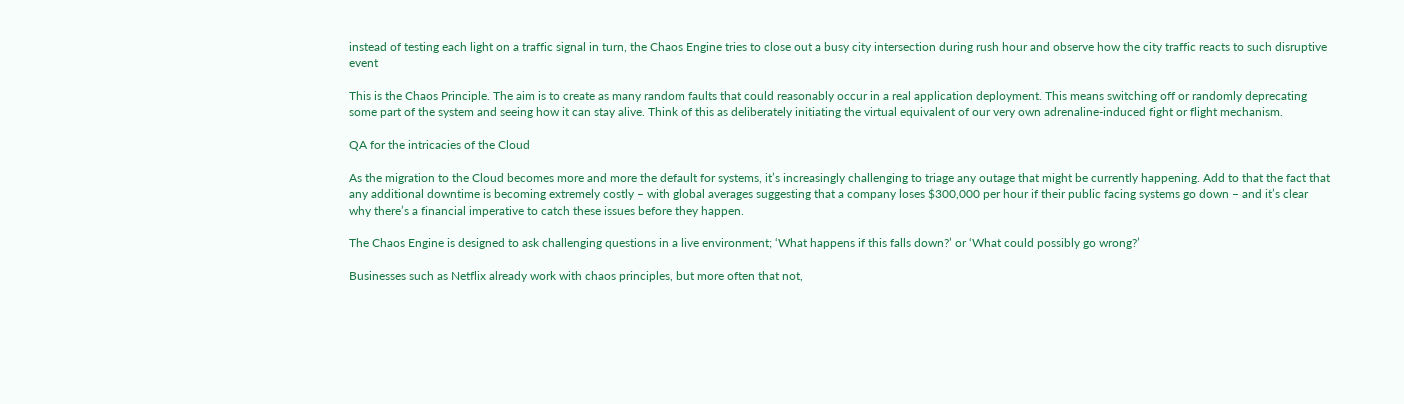instead of testing each light on a traffic signal in turn, the Chaos Engine tries to close out a busy city intersection during rush hour and observe how the city traffic reacts to such disruptive event

This is the Chaos Principle. The aim is to create as many random faults that could reasonably occur in a real application deployment. This means switching off or randomly deprecating some part of the system and seeing how it can stay alive. Think of this as deliberately initiating the virtual equivalent of our very own adrenaline-induced fight or flight mechanism.

QA for the intricacies of the Cloud

As the migration to the Cloud becomes more and more the default for systems, it’s increasingly challenging to triage any outage that might be currently happening. Add to that the fact that any additional downtime is becoming extremely costly – with global averages suggesting that a company loses $300,000 per hour if their public facing systems go down – and it’s clear why there’s a financial imperative to catch these issues before they happen.

The Chaos Engine is designed to ask challenging questions in a live environment; ‘What happens if this falls down?’ or ‘What could possibly go wrong?’

Businesses such as Netflix already work with chaos principles, but more often that not,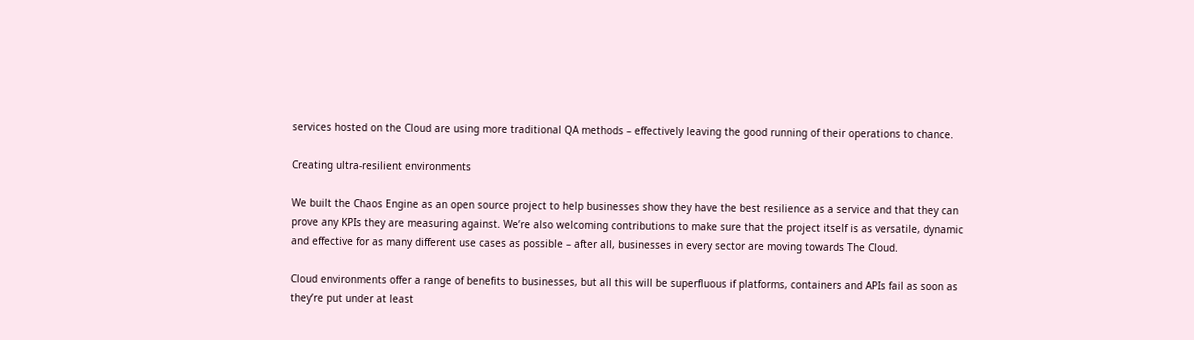services hosted on the Cloud are using more traditional QA methods – effectively leaving the good running of their operations to chance.

Creating ultra-resilient environments

We built the Chaos Engine as an open source project to help businesses show they have the best resilience as a service and that they can prove any KPIs they are measuring against. We’re also welcoming contributions to make sure that the project itself is as versatile, dynamic and effective for as many different use cases as possible – after all, businesses in every sector are moving towards The Cloud.

Cloud environments offer a range of benefits to businesses, but all this will be superfluous if platforms, containers and APIs fail as soon as they’re put under at least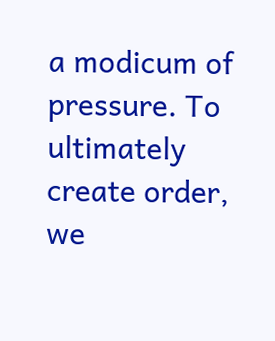a modicum of pressure. To ultimately create order, we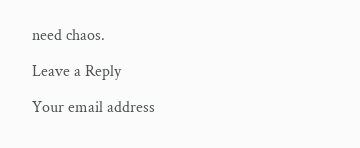need chaos.

Leave a Reply

Your email address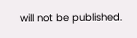will not be published.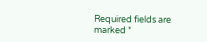Required fields are marked *